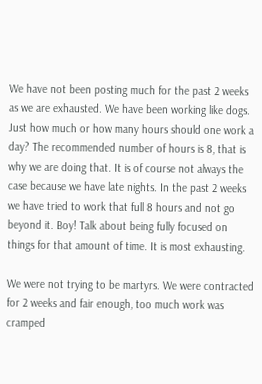We have not been posting much for the past 2 weeks as we are exhausted. We have been working like dogs. Just how much or how many hours should one work a day? The recommended number of hours is 8, that is why we are doing that. It is of course not always the case because we have late nights. In the past 2 weeks we have tried to work that full 8 hours and not go beyond it. Boy! Talk about being fully focused on things for that amount of time. It is most exhausting.

We were not trying to be martyrs. We were contracted for 2 weeks and fair enough, too much work was cramped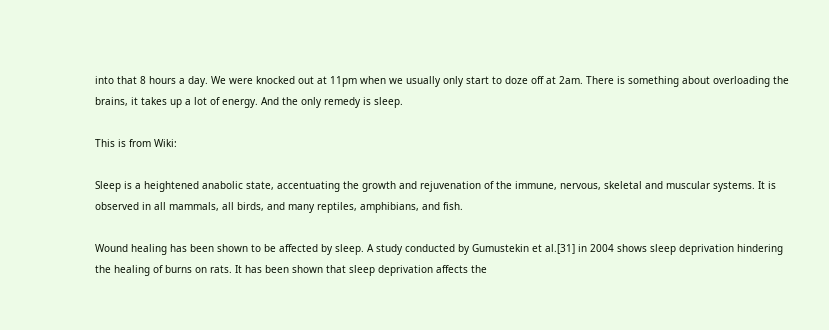into that 8 hours a day. We were knocked out at 11pm when we usually only start to doze off at 2am. There is something about overloading the brains, it takes up a lot of energy. And the only remedy is sleep.

This is from Wiki:

Sleep is a heightened anabolic state, accentuating the growth and rejuvenation of the immune, nervous, skeletal and muscular systems. It is observed in all mammals, all birds, and many reptiles, amphibians, and fish.

Wound healing has been shown to be affected by sleep. A study conducted by Gumustekin et al.[31] in 2004 shows sleep deprivation hindering the healing of burns on rats. It has been shown that sleep deprivation affects the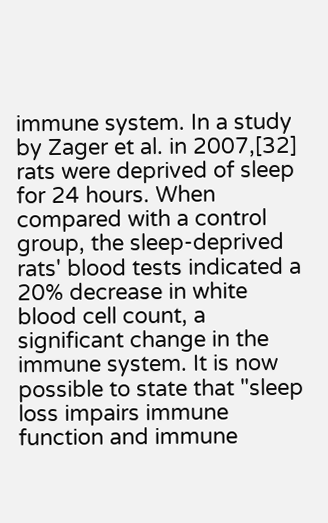immune system. In a study by Zager et al. in 2007,[32] rats were deprived of sleep for 24 hours. When compared with a control group, the sleep-deprived rats' blood tests indicated a 20% decrease in white blood cell count, a significant change in the immune system. It is now possible to state that "sleep loss impairs immune function and immune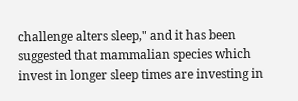challenge alters sleep," and it has been suggested that mammalian species which invest in longer sleep times are investing in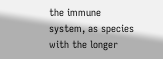the immune system, as species with the longer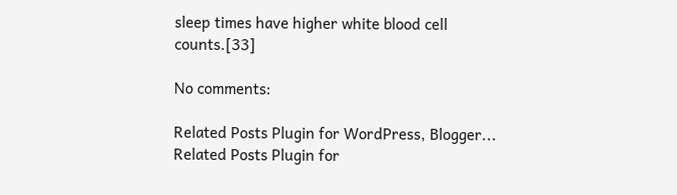sleep times have higher white blood cell counts.[33]

No comments:

Related Posts Plugin for WordPress, Blogger...
Related Posts Plugin for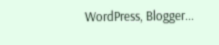WordPress, Blogger...